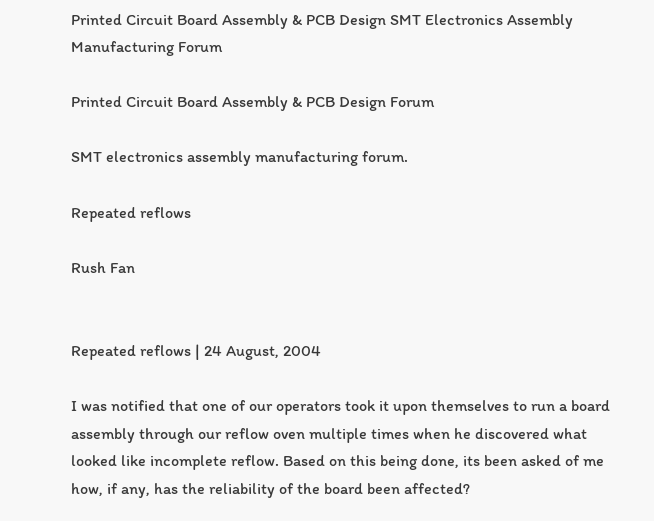Printed Circuit Board Assembly & PCB Design SMT Electronics Assembly Manufacturing Forum

Printed Circuit Board Assembly & PCB Design Forum

SMT electronics assembly manufacturing forum.

Repeated reflows

Rush Fan


Repeated reflows | 24 August, 2004

I was notified that one of our operators took it upon themselves to run a board assembly through our reflow oven multiple times when he discovered what looked like incomplete reflow. Based on this being done, its been asked of me how, if any, has the reliability of the board been affected?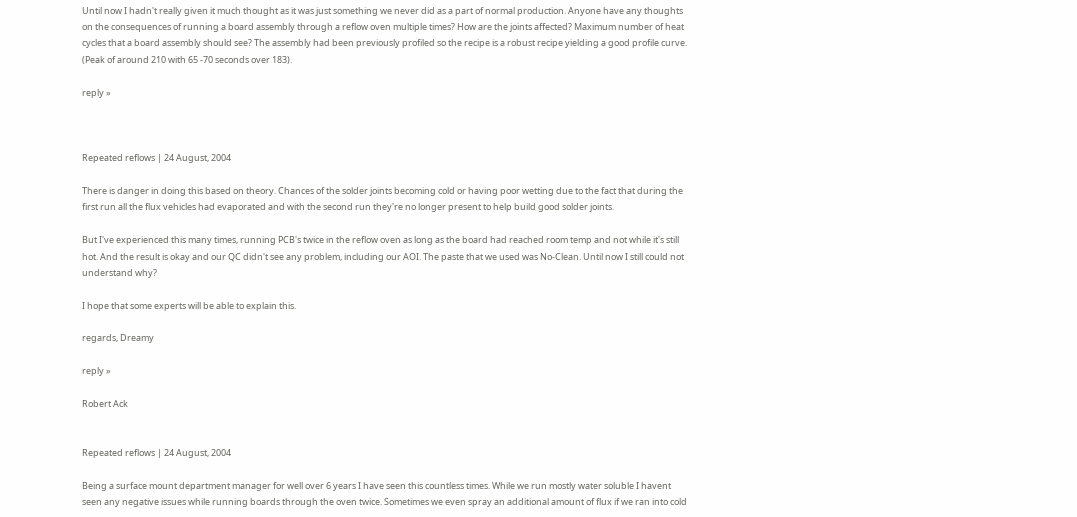Until now I hadn't really given it much thought as it was just something we never did as a part of normal production. Anyone have any thoughts on the consequences of running a board assembly through a reflow oven multiple times? How are the joints affected? Maximum number of heat cycles that a board assembly should see? The assembly had been previously profiled so the recipe is a robust recipe yielding a good profile curve. (Peak of around 210 with 65 -70 seconds over 183).

reply »



Repeated reflows | 24 August, 2004

There is danger in doing this based on theory. Chances of the solder joints becoming cold or having poor wetting due to the fact that during the first run all the flux vehicles had evaporated and with the second run they're no longer present to help build good solder joints.

But I've experienced this many times, running PCB's twice in the reflow oven as long as the board had reached room temp and not while it's still hot. And the result is okay and our QC didn't see any problem, including our AOI. The paste that we used was No-Clean. Until now I still could not understand why?

I hope that some experts will be able to explain this.

regards, Dreamy

reply »

Robert Ack


Repeated reflows | 24 August, 2004

Being a surface mount department manager for well over 6 years I have seen this countless times. While we run mostly water soluble I havent seen any negative issues while running boards through the oven twice. Sometimes we even spray an additional amount of flux if we ran into cold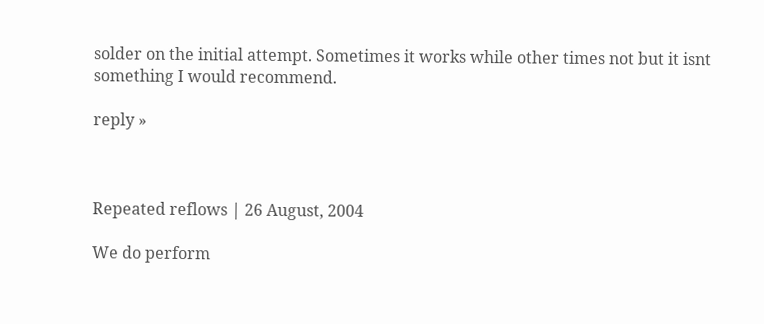solder on the initial attempt. Sometimes it works while other times not but it isnt something I would recommend.

reply »



Repeated reflows | 26 August, 2004

We do perform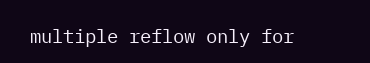multiple reflow only for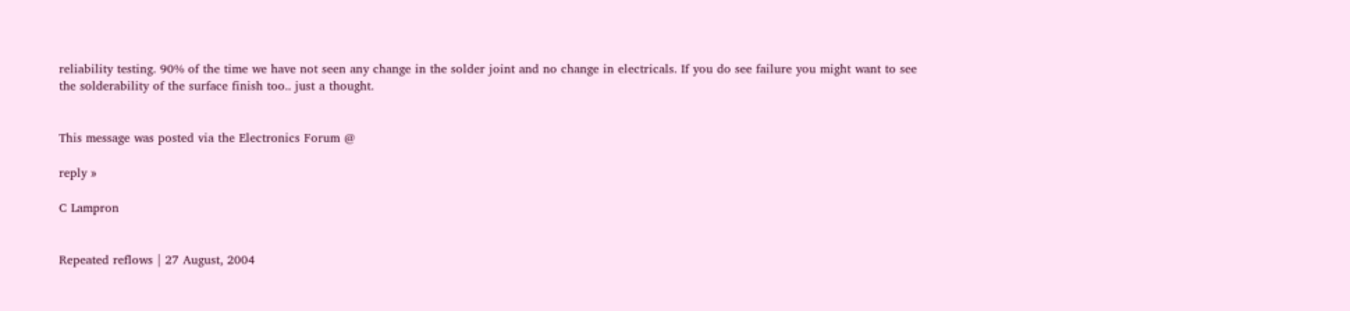reliability testing. 90% of the time we have not seen any change in the solder joint and no change in electricals. If you do see failure you might want to see the solderability of the surface finish too.. just a thought.


This message was posted via the Electronics Forum @

reply »

C Lampron


Repeated reflows | 27 August, 2004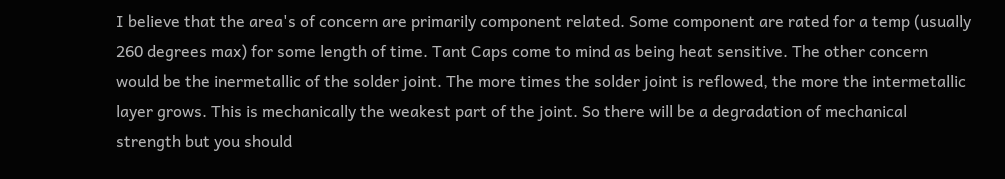I believe that the area's of concern are primarily component related. Some component are rated for a temp (usually 260 degrees max) for some length of time. Tant Caps come to mind as being heat sensitive. The other concern would be the inermetallic of the solder joint. The more times the solder joint is reflowed, the more the intermetallic layer grows. This is mechanically the weakest part of the joint. So there will be a degradation of mechanical strength but you should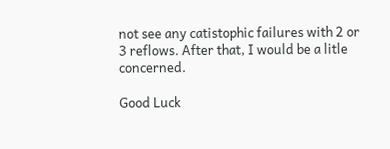not see any catistophic failures with 2 or 3 reflows. After that, I would be a litle concerned.

Good Luck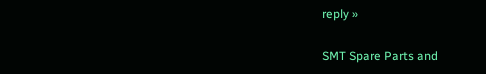reply »

SMT Spare Parts and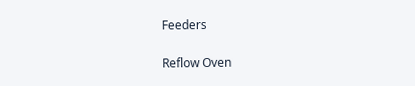Feeders

Reflow Oven